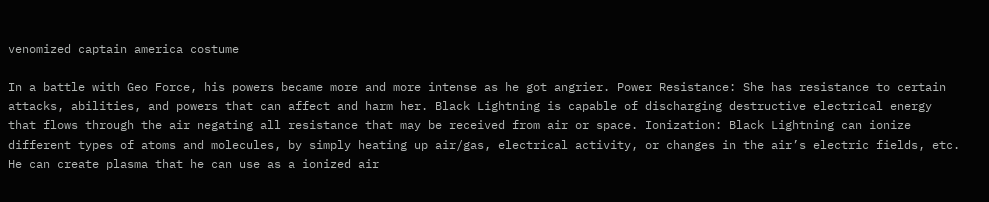venomized captain america costume

In a battle with Geo Force, his powers became more and more intense as he got angrier. Power Resistance: She has resistance to certain attacks, abilities, and powers that can affect and harm her. Black Lightning is capable of discharging destructive electrical energy that flows through the air negating all resistance that may be received from air or space. Ionization: Black Lightning can ionize different types of atoms and molecules, by simply heating up air/gas, electrical activity, or changes in the air’s electric fields, etc. He can create plasma that he can use as a ionized air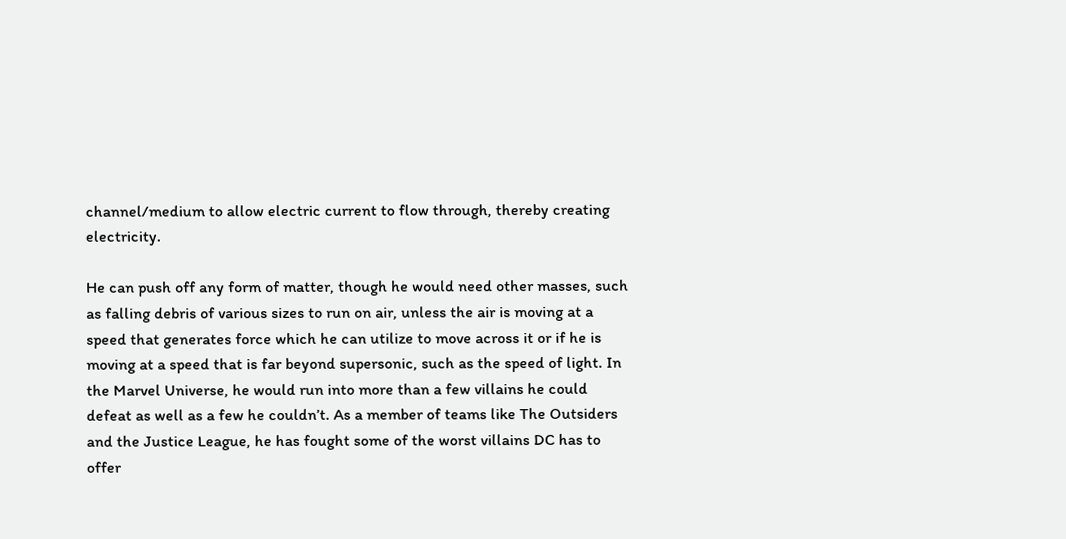channel/medium to allow electric current to flow through, thereby creating electricity.

He can push off any form of matter, though he would need other masses, such as falling debris of various sizes to run on air, unless the air is moving at a speed that generates force which he can utilize to move across it or if he is moving at a speed that is far beyond supersonic, such as the speed of light. In the Marvel Universe, he would run into more than a few villains he could defeat as well as a few he couldn’t. As a member of teams like The Outsiders and the Justice League, he has fought some of the worst villains DC has to offer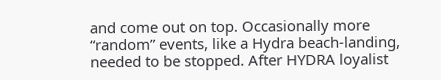and come out on top. Occasionally more “random” events, like a Hydra beach-landing, needed to be stopped. After HYDRA loyalist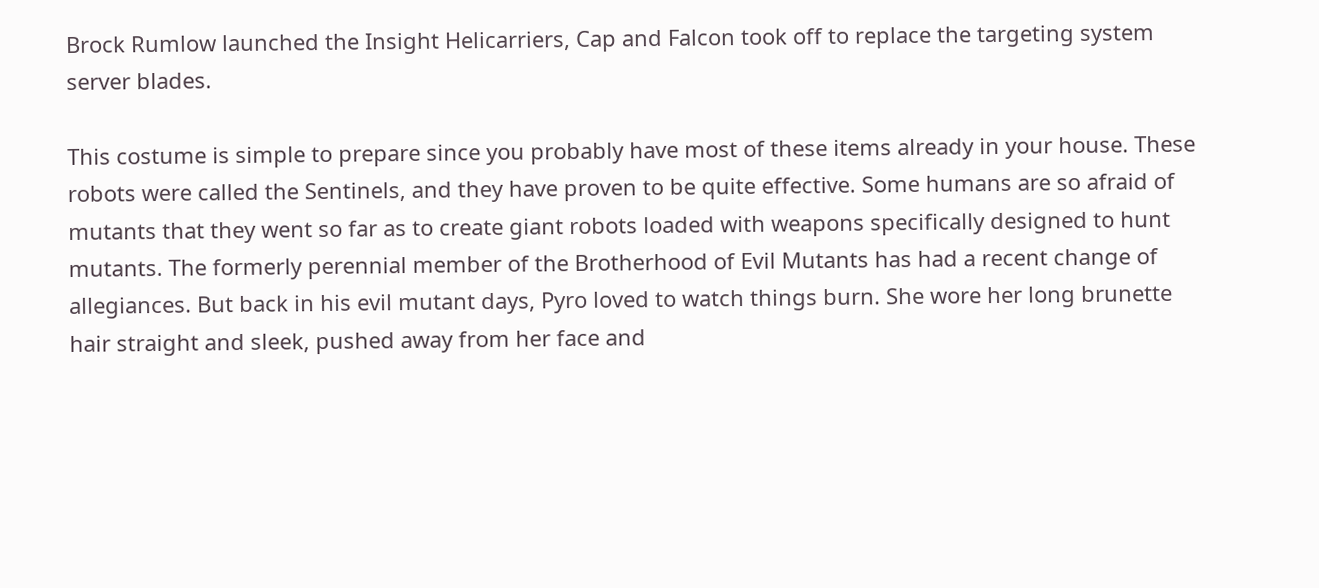Brock Rumlow launched the Insight Helicarriers, Cap and Falcon took off to replace the targeting system server blades.

This costume is simple to prepare since you probably have most of these items already in your house. These robots were called the Sentinels, and they have proven to be quite effective. Some humans are so afraid of mutants that they went so far as to create giant robots loaded with weapons specifically designed to hunt mutants. The formerly perennial member of the Brotherhood of Evil Mutants has had a recent change of allegiances. But back in his evil mutant days, Pyro loved to watch things burn. She wore her long brunette hair straight and sleek, pushed away from her face and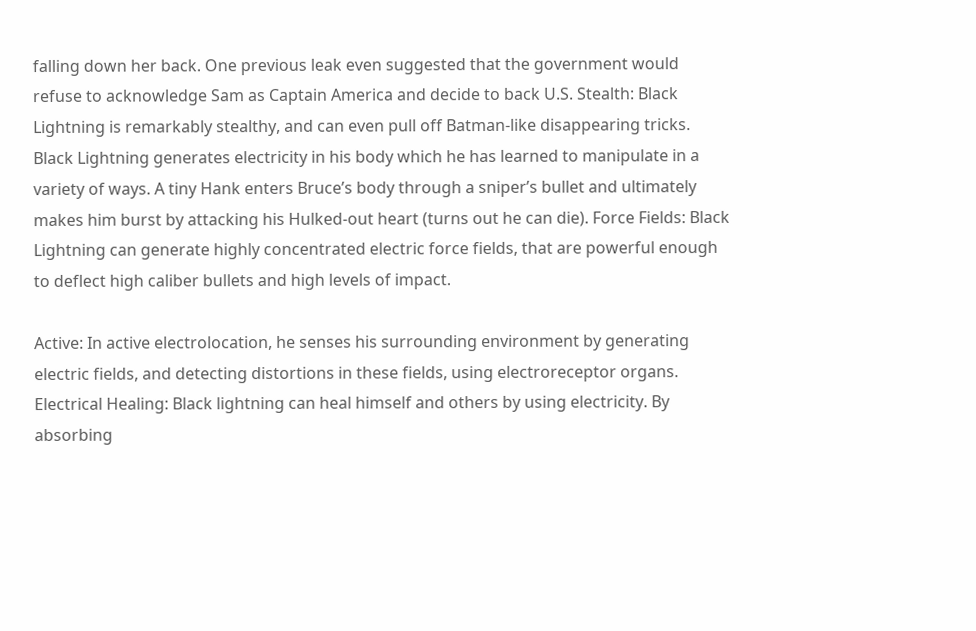falling down her back. One previous leak even suggested that the government would refuse to acknowledge Sam as Captain America and decide to back U.S. Stealth: Black Lightning is remarkably stealthy, and can even pull off Batman-like disappearing tricks. Black Lightning generates electricity in his body which he has learned to manipulate in a variety of ways. A tiny Hank enters Bruce’s body through a sniper’s bullet and ultimately makes him burst by attacking his Hulked-out heart (turns out he can die). Force Fields: Black Lightning can generate highly concentrated electric force fields, that are powerful enough to deflect high caliber bullets and high levels of impact.

Active: In active electrolocation, he senses his surrounding environment by generating electric fields, and detecting distortions in these fields, using electroreceptor organs. Electrical Healing: Black lightning can heal himself and others by using electricity. By absorbing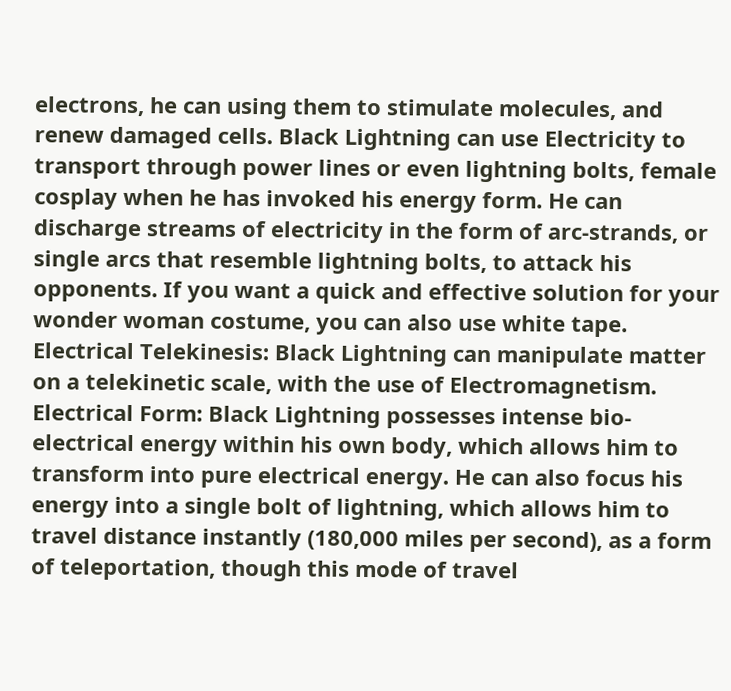electrons, he can using them to stimulate molecules, and renew damaged cells. Black Lightning can use Electricity to transport through power lines or even lightning bolts, female cosplay when he has invoked his energy form. He can discharge streams of electricity in the form of arc-strands, or single arcs that resemble lightning bolts, to attack his opponents. If you want a quick and effective solution for your wonder woman costume, you can also use white tape. Electrical Telekinesis: Black Lightning can manipulate matter on a telekinetic scale, with the use of Electromagnetism. Electrical Form: Black Lightning possesses intense bio-electrical energy within his own body, which allows him to transform into pure electrical energy. He can also focus his energy into a single bolt of lightning, which allows him to travel distance instantly (180,000 miles per second), as a form of teleportation, though this mode of travel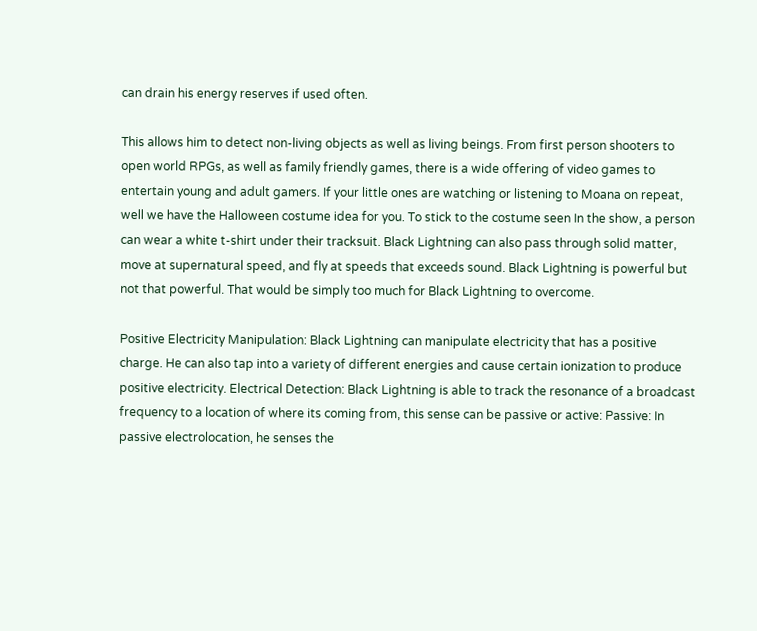can drain his energy reserves if used often.

This allows him to detect non-living objects as well as living beings. From first person shooters to open world RPGs, as well as family friendly games, there is a wide offering of video games to entertain young and adult gamers. If your little ones are watching or listening to Moana on repeat, well we have the Halloween costume idea for you. To stick to the costume seen In the show, a person can wear a white t-shirt under their tracksuit. Black Lightning can also pass through solid matter, move at supernatural speed, and fly at speeds that exceeds sound. Black Lightning is powerful but not that powerful. That would be simply too much for Black Lightning to overcome.

Positive Electricity Manipulation: Black Lightning can manipulate electricity that has a positive charge. He can also tap into a variety of different energies and cause certain ionization to produce positive electricity. Electrical Detection: Black Lightning is able to track the resonance of a broadcast frequency to a location of where its coming from, this sense can be passive or active: Passive: In passive electrolocation, he senses the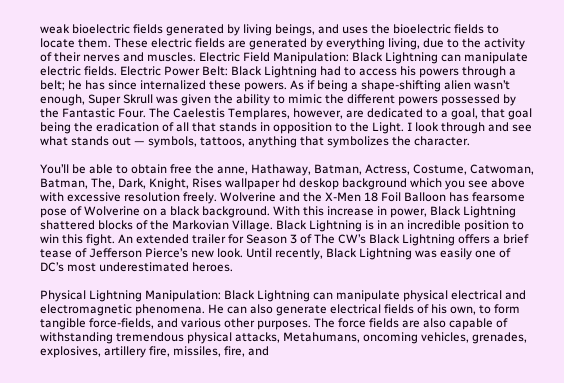weak bioelectric fields generated by living beings, and uses the bioelectric fields to locate them. These electric fields are generated by everything living, due to the activity of their nerves and muscles. Electric Field Manipulation: Black Lightning can manipulate electric fields. Electric Power Belt: Black Lightning had to access his powers through a belt; he has since internalized these powers. As if being a shape-shifting alien wasn’t enough, Super Skrull was given the ability to mimic the different powers possessed by the Fantastic Four. The Caelestis Templares, however, are dedicated to a goal, that goal being the eradication of all that stands in opposition to the Light. I look through and see what stands out — symbols, tattoos, anything that symbolizes the character.

You’ll be able to obtain free the anne, Hathaway, Batman, Actress, Costume, Catwoman, Batman, The, Dark, Knight, Rises wallpaper hd deskop background which you see above with excessive resolution freely. Wolverine and the X-Men 18 Foil Balloon has fearsome pose of Wolverine on a black background. With this increase in power, Black Lightning shattered blocks of the Markovian Village. Black Lightning is in an incredible position to win this fight. An extended trailer for Season 3 of The CW’s Black Lightning offers a brief tease of Jefferson Pierce’s new look. Until recently, Black Lightning was easily one of DC’s most underestimated heroes.

Physical Lightning Manipulation: Black Lightning can manipulate physical electrical and electromagnetic phenomena. He can also generate electrical fields of his own, to form tangible force-fields, and various other purposes. The force fields are also capable of withstanding tremendous physical attacks, Metahumans, oncoming vehicles, grenades, explosives, artillery fire, missiles, fire, and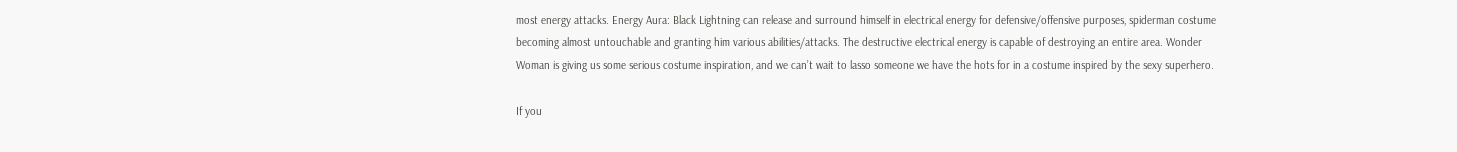most energy attacks. Energy Aura: Black Lightning can release and surround himself in electrical energy for defensive/offensive purposes, spiderman costume becoming almost untouchable and granting him various abilities/attacks. The destructive electrical energy is capable of destroying an entire area. Wonder Woman is giving us some serious costume inspiration, and we can’t wait to lasso someone we have the hots for in a costume inspired by the sexy superhero.

If you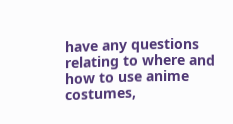have any questions relating to where and how to use anime costumes,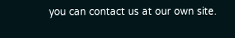you can contact us at our own site.